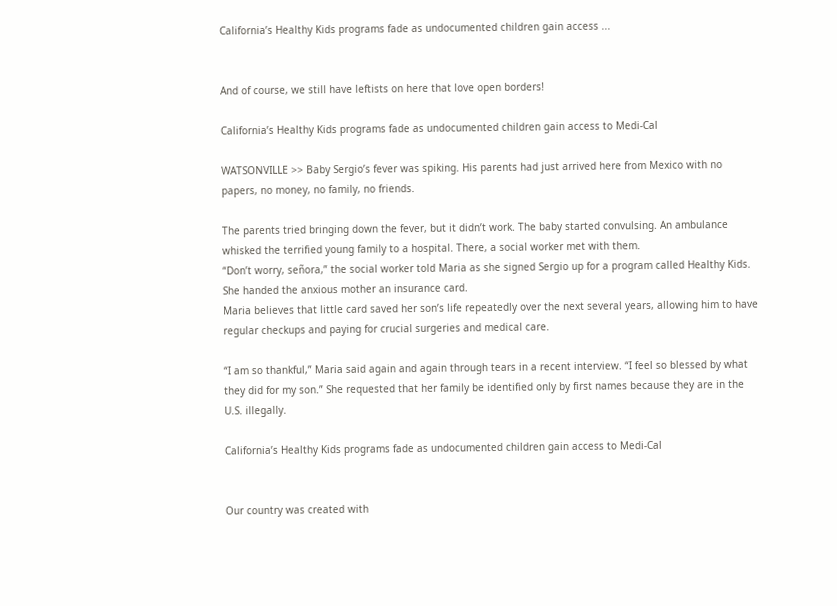California’s Healthy Kids programs fade as undocumented children gain access ...


And of course, we still have leftists on here that love open borders!

California’s Healthy Kids programs fade as undocumented children gain access to Medi-Cal

WATSONVILLE >> Baby Sergio’s fever was spiking. His parents had just arrived here from Mexico with no papers, no money, no family, no friends.

The parents tried bringing down the fever, but it didn’t work. The baby started convulsing. An ambulance whisked the terrified young family to a hospital. There, a social worker met with them.
“Don’t worry, señora,” the social worker told Maria as she signed Sergio up for a program called Healthy Kids. She handed the anxious mother an insurance card.
Maria believes that little card saved her son’s life repeatedly over the next several years, allowing him to have regular checkups and paying for crucial surgeries and medical care.

“I am so thankful,” Maria said again and again through tears in a recent interview. “I feel so blessed by what they did for my son.” She requested that her family be identified only by first names because they are in the U.S. illegally.

California’s Healthy Kids programs fade as undocumented children gain access to Medi-Cal


Our country was created with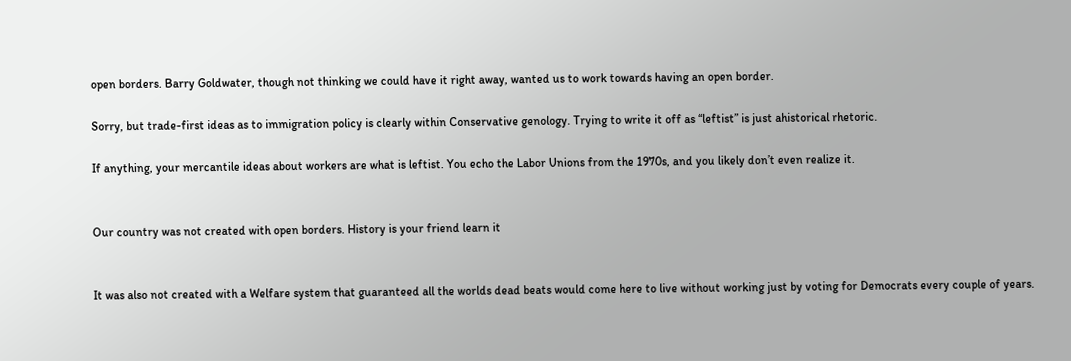open borders. Barry Goldwater, though not thinking we could have it right away, wanted us to work towards having an open border.

Sorry, but trade-first ideas as to immigration policy is clearly within Conservative genology. Trying to write it off as “leftist” is just ahistorical rhetoric.

If anything, your mercantile ideas about workers are what is leftist. You echo the Labor Unions from the 1970s, and you likely don’t even realize it.


Our country was not created with open borders. History is your friend learn it


It was also not created with a Welfare system that guaranteed all the worlds dead beats would come here to live without working just by voting for Democrats every couple of years.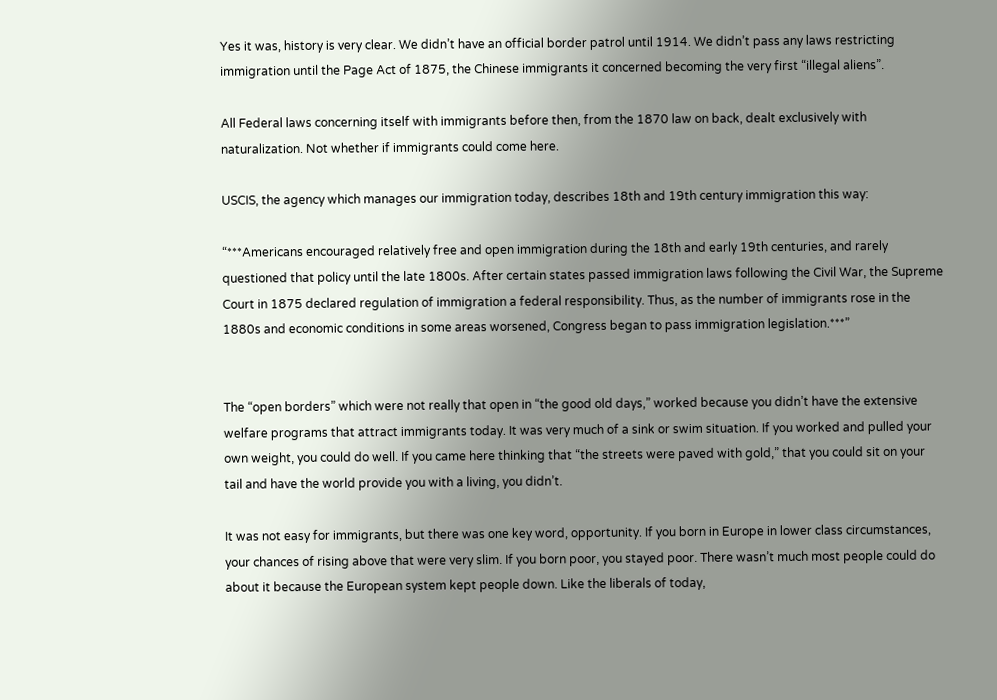Yes it was, history is very clear. We didn’t have an official border patrol until 1914. We didn’t pass any laws restricting immigration until the Page Act of 1875, the Chinese immigrants it concerned becoming the very first “illegal aliens”.

All Federal laws concerning itself with immigrants before then, from the 1870 law on back, dealt exclusively with naturalization. Not whether if immigrants could come here.

USCIS, the agency which manages our immigration today, describes 18th and 19th century immigration this way:

“***Americans encouraged relatively free and open immigration during the 18th and early 19th centuries, and rarely questioned that policy until the late 1800s. After certain states passed immigration laws following the Civil War, the Supreme Court in 1875 declared regulation of immigration a federal responsibility. Thus, as the number of immigrants rose in the 1880s and economic conditions in some areas worsened, Congress began to pass immigration legislation.***”


The “open borders” which were not really that open in “the good old days,” worked because you didn’t have the extensive welfare programs that attract immigrants today. It was very much of a sink or swim situation. If you worked and pulled your own weight, you could do well. If you came here thinking that “the streets were paved with gold,” that you could sit on your tail and have the world provide you with a living, you didn’t.

It was not easy for immigrants, but there was one key word, opportunity. If you born in Europe in lower class circumstances, your chances of rising above that were very slim. If you born poor, you stayed poor. There wasn’t much most people could do about it because the European system kept people down. Like the liberals of today,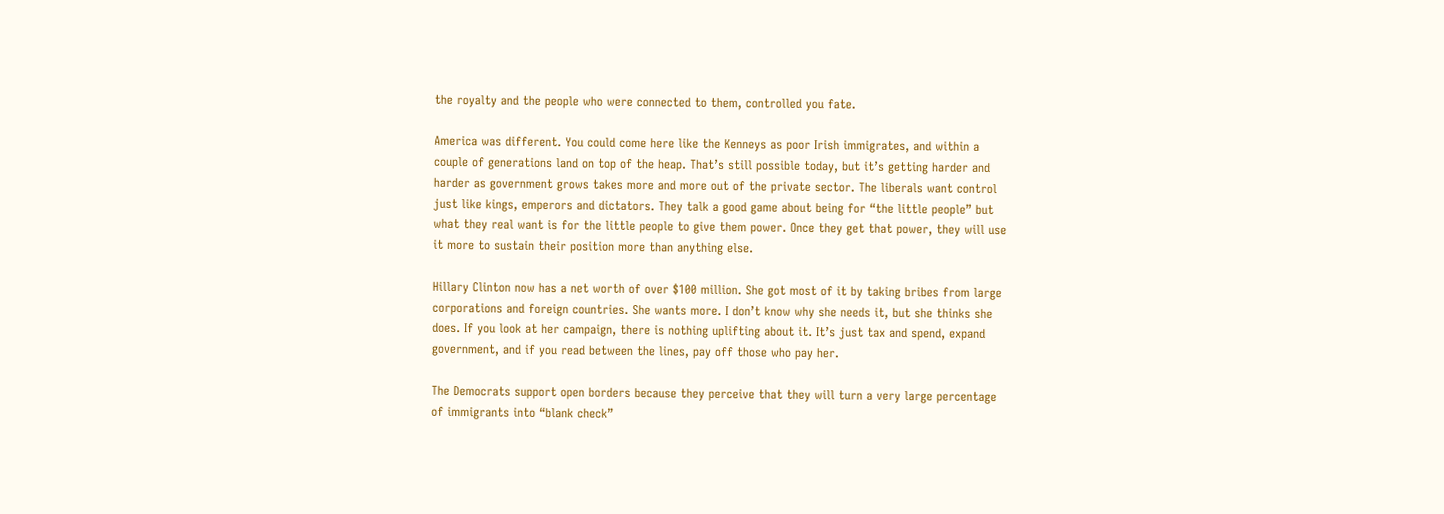the royalty and the people who were connected to them, controlled you fate.

America was different. You could come here like the Kenneys as poor Irish immigrates, and within a couple of generations land on top of the heap. That’s still possible today, but it’s getting harder and harder as government grows takes more and more out of the private sector. The liberals want control just like kings, emperors and dictators. They talk a good game about being for “the little people” but what they real want is for the little people to give them power. Once they get that power, they will use it more to sustain their position more than anything else.

Hillary Clinton now has a net worth of over $100 million. She got most of it by taking bribes from large corporations and foreign countries. She wants more. I don’t know why she needs it, but she thinks she does. If you look at her campaign, there is nothing uplifting about it. It’s just tax and spend, expand government, and if you read between the lines, pay off those who pay her.

The Democrats support open borders because they perceive that they will turn a very large percentage of immigrants into “blank check”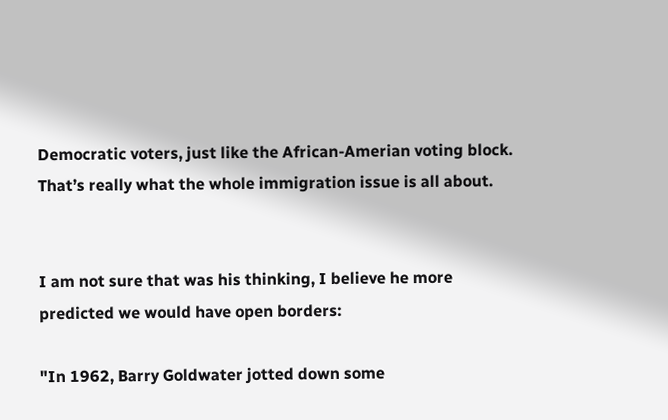Democratic voters, just like the African-Amerian voting block. That’s really what the whole immigration issue is all about.


I am not sure that was his thinking, I believe he more predicted we would have open borders:

"In 1962, Barry Goldwater jotted down some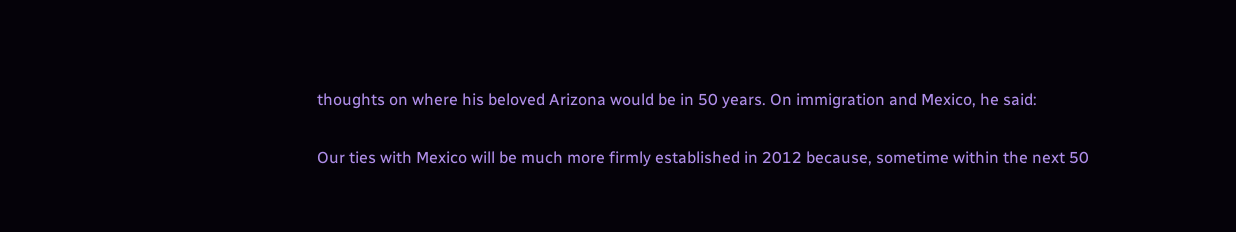thoughts on where his beloved Arizona would be in 50 years. On immigration and Mexico, he said:

Our ties with Mexico will be much more firmly established in 2012 because, sometime within the next 50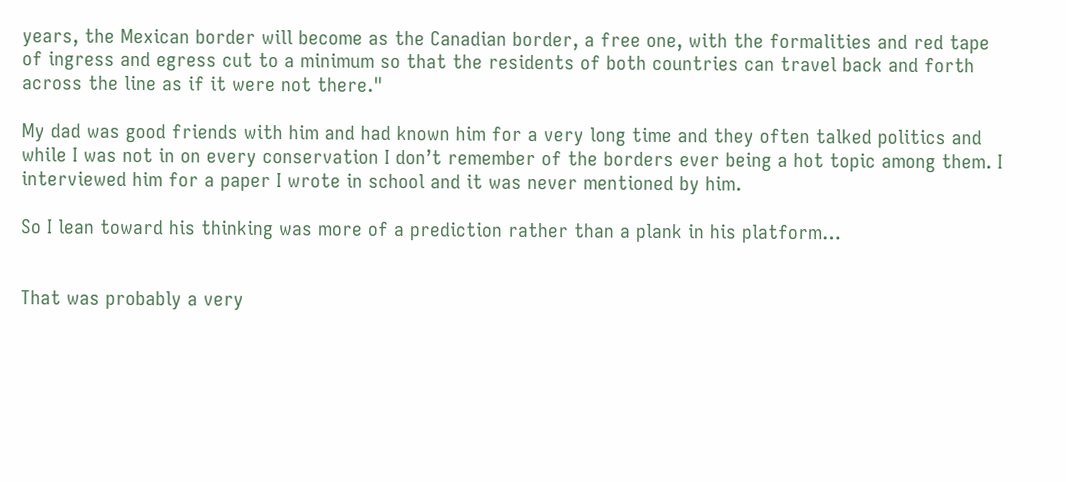years, the Mexican border will become as the Canadian border, a free one, with the formalities and red tape of ingress and egress cut to a minimum so that the residents of both countries can travel back and forth across the line as if it were not there."

My dad was good friends with him and had known him for a very long time and they often talked politics and while I was not in on every conservation I don’t remember of the borders ever being a hot topic among them. I interviewed him for a paper I wrote in school and it was never mentioned by him.

So I lean toward his thinking was more of a prediction rather than a plank in his platform…


That was probably a very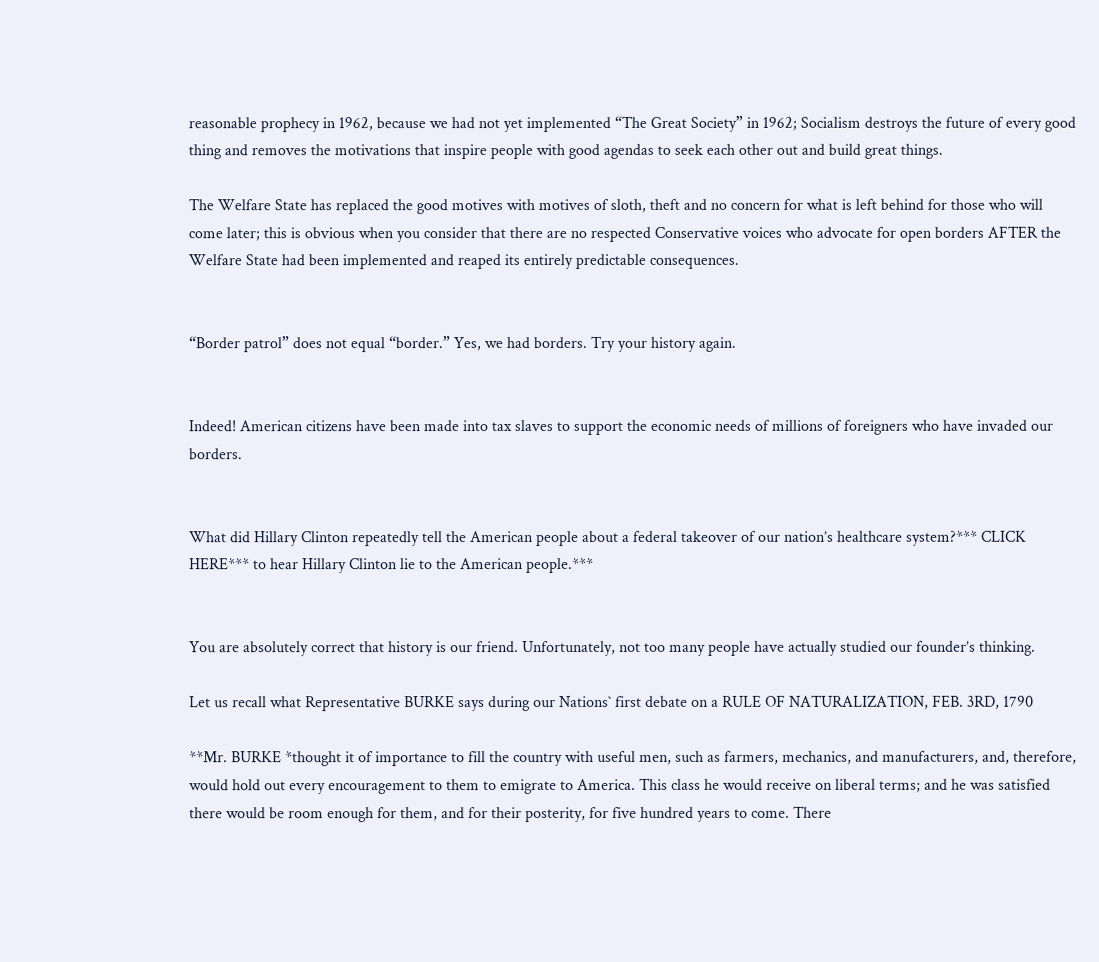reasonable prophecy in 1962, because we had not yet implemented “The Great Society” in 1962; Socialism destroys the future of every good thing and removes the motivations that inspire people with good agendas to seek each other out and build great things.

The Welfare State has replaced the good motives with motives of sloth, theft and no concern for what is left behind for those who will come later; this is obvious when you consider that there are no respected Conservative voices who advocate for open borders AFTER the Welfare State had been implemented and reaped its entirely predictable consequences.


“Border patrol” does not equal “border.” Yes, we had borders. Try your history again.


Indeed! American citizens have been made into tax slaves to support the economic needs of millions of foreigners who have invaded our borders.


What did Hillary Clinton repeatedly tell the American people about a federal takeover of our nation’s healthcare system?*** CLICK HERE*** to hear Hillary Clinton lie to the American people.***


You are absolutely correct that history is our friend. Unfortunately, not too many people have actually studied our founder’s thinking.

Let us recall what Representative BURKE says during our Nations` first debate on a RULE OF NATURALIZATION, FEB. 3RD, 1790

**Mr. BURKE *thought it of importance to fill the country with useful men, such as farmers, mechanics, and manufacturers, and, therefore, would hold out every encouragement to them to emigrate to America. This class he would receive on liberal terms; and he was satisfied there would be room enough for them, and for their posterity, for five hundred years to come. There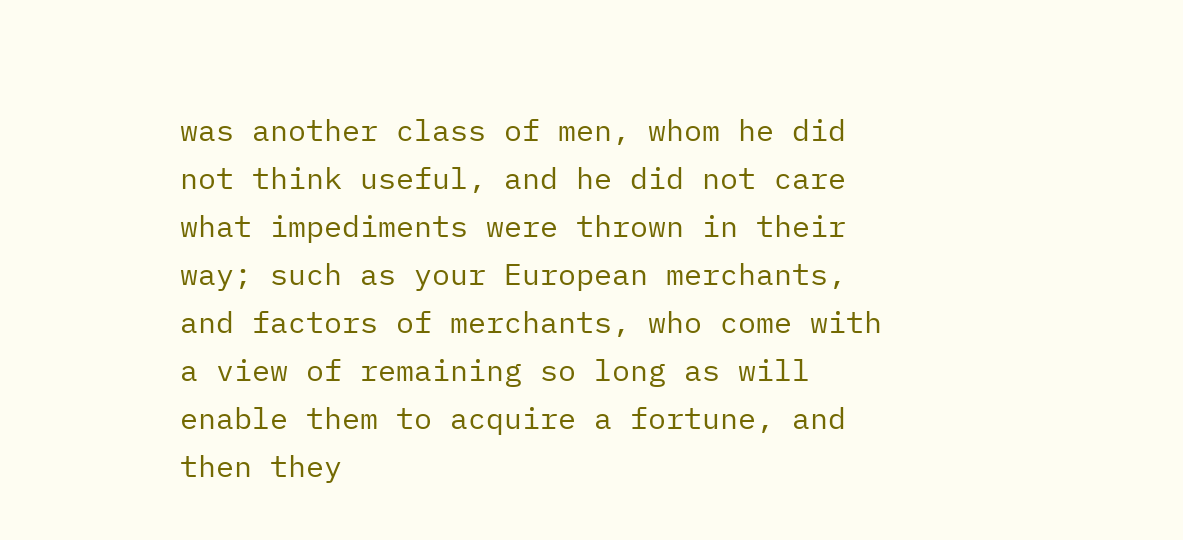was another class of men, whom he did not think useful, and he did not care what impediments were thrown in their way; such as your European merchants, and factors of merchants, who come with a view of remaining so long as will enable them to acquire a fortune, and then they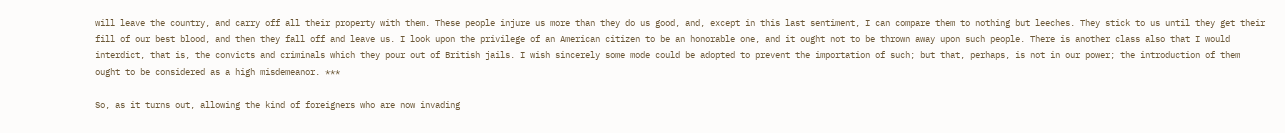will leave the country, and carry off all their property with them. These people injure us more than they do us good, and, except in this last sentiment, I can compare them to nothing but leeches. They stick to us until they get their fill of our best blood, and then they fall off and leave us. I look upon the privilege of an American citizen to be an honorable one, and it ought not to be thrown away upon such people. There is another class also that I would interdict, that is, the convicts and criminals which they pour out of British jails. I wish sincerely some mode could be adopted to prevent the importation of such; but that, perhaps, is not in our power; the introduction of them ought to be considered as a high misdemeanor. ***

So, as it turns out, allowing the kind of foreigners who are now invading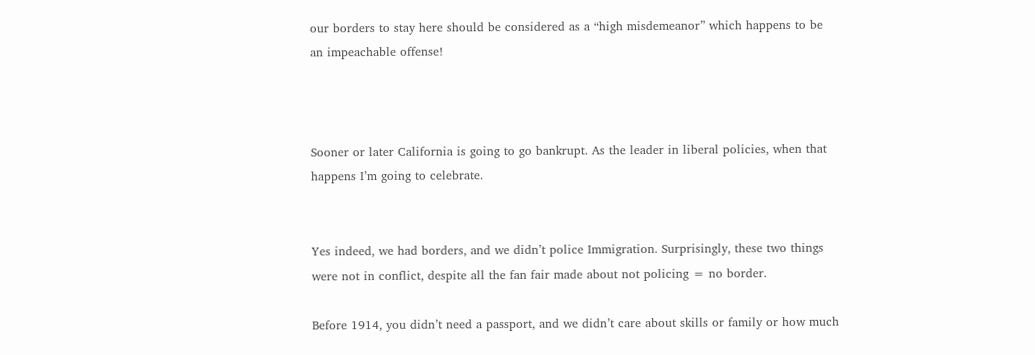our borders to stay here should be considered as a “high misdemeanor” which happens to be an impeachable offense!



Sooner or later California is going to go bankrupt. As the leader in liberal policies, when that happens I’m going to celebrate.


Yes indeed, we had borders, and we didn’t police Immigration. Surprisingly, these two things were not in conflict, despite all the fan fair made about not policing = no border.

Before 1914, you didn’t need a passport, and we didn’t care about skills or family or how much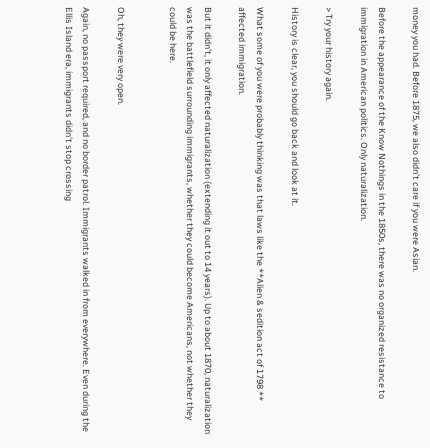money you had. Before 1875, we also didn’t care if you were Asian.

Before the appearance of the Know Nothings in the 1850s, there was no organized resistance to immigration in American politics. Only naturalization.

> Try your history again.

History is clear, you should go back and look at it.

What some of you were probably thinking was that laws like the **Alien & sedition act of 1798 ** affected immigration.

But it didn’t, it only affected naturalization (extending it out to 14 years). Up to about 1870, naturalization was the battlefield surrounding immigrants, whether they could become Americans, not whether they could be here.


Oh, they were very open.

Again, no passport required, and no border patrol. Immigrants walked in from everywhere. Even during the Ellis Island era, immigrants didn’t stop crossing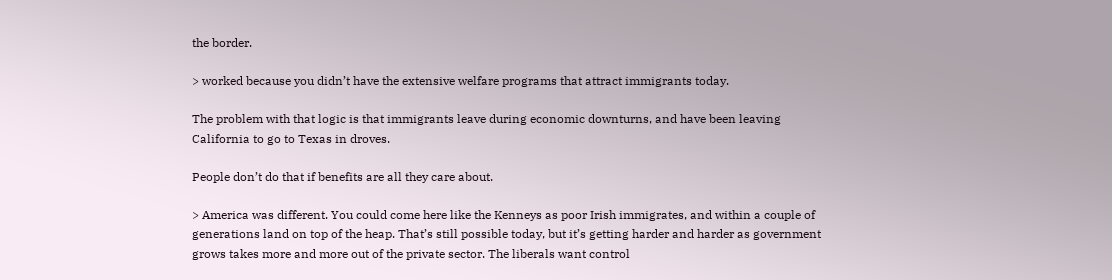the border.

> worked because you didn’t have the extensive welfare programs that attract immigrants today.

The problem with that logic is that immigrants leave during economic downturns, and have been leaving California to go to Texas in droves.

People don’t do that if benefits are all they care about.

> America was different. You could come here like the Kenneys as poor Irish immigrates, and within a couple of generations land on top of the heap. That’s still possible today, but it’s getting harder and harder as government grows takes more and more out of the private sector. The liberals want control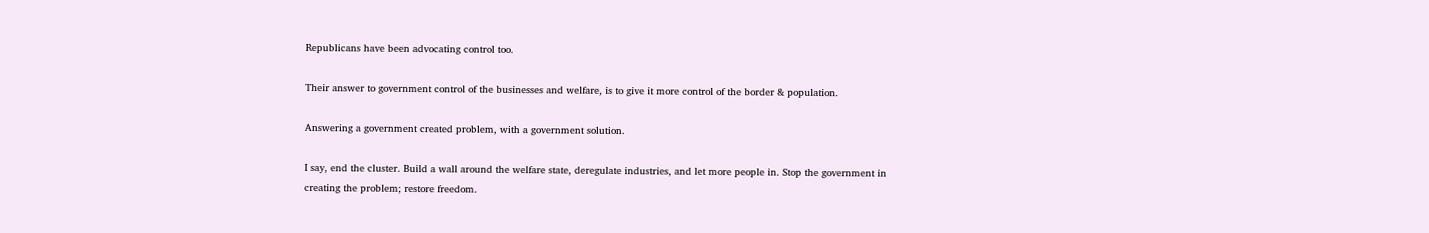Republicans have been advocating control too.

Their answer to government control of the businesses and welfare, is to give it more control of the border & population.

Answering a government created problem, with a government solution.

I say, end the cluster. Build a wall around the welfare state, deregulate industries, and let more people in. Stop the government in creating the problem; restore freedom.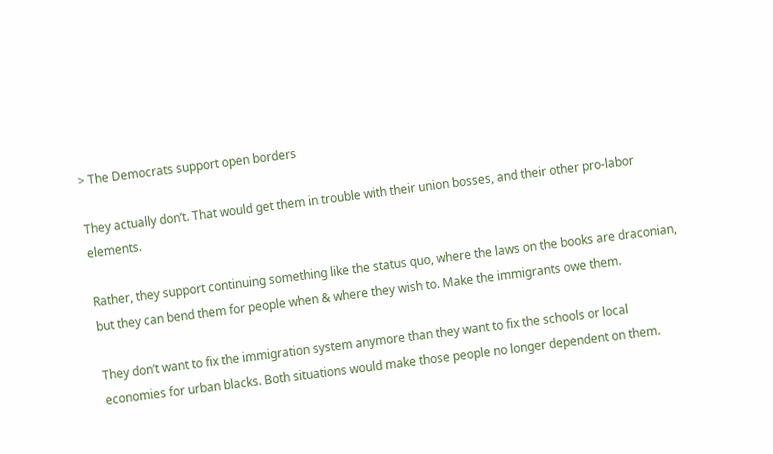> The Democrats support open borders

They actually don’t. That would get them in trouble with their union bosses, and their other pro-labor elements.

Rather, they support continuing something like the status quo, where the laws on the books are draconian, but they can bend them for people when & where they wish to. Make the immigrants owe them.

They don’t want to fix the immigration system anymore than they want to fix the schools or local economies for urban blacks. Both situations would make those people no longer dependent on them.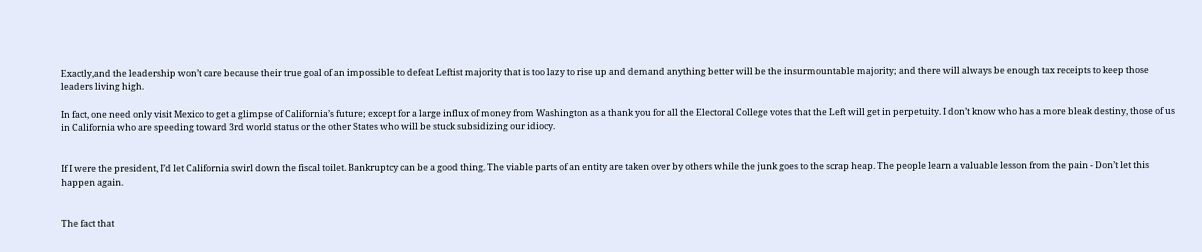Exactly,and the leadership won’t care because their true goal of an impossible to defeat Leftist majority that is too lazy to rise up and demand anything better will be the insurmountable majority; and there will always be enough tax receipts to keep those leaders living high.

In fact, one need only visit Mexico to get a glimpse of California’s future; except for a large influx of money from Washington as a thank you for all the Electoral College votes that the Left will get in perpetuity. I don’t know who has a more bleak destiny, those of us in California who are speeding toward 3rd world status or the other States who will be stuck subsidizing our idiocy.


If I were the president, I’d let California swirl down the fiscal toilet. Bankruptcy can be a good thing. The viable parts of an entity are taken over by others while the junk goes to the scrap heap. The people learn a valuable lesson from the pain - Don’t let this happen again.


The fact that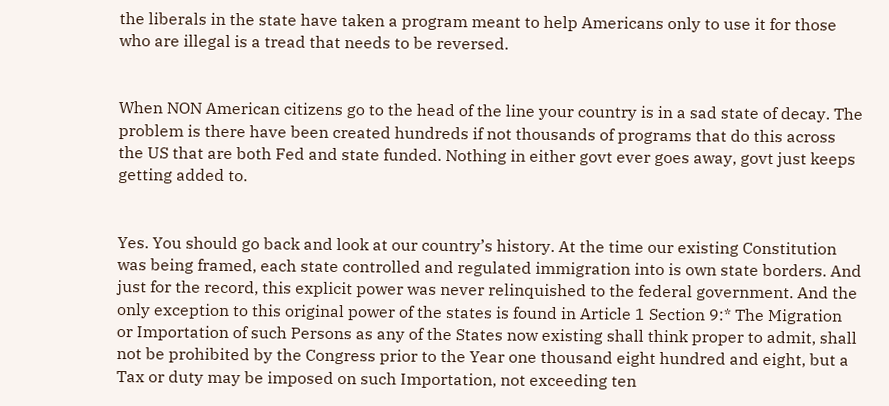the liberals in the state have taken a program meant to help Americans only to use it for those who are illegal is a tread that needs to be reversed.


When NON American citizens go to the head of the line your country is in a sad state of decay. The problem is there have been created hundreds if not thousands of programs that do this across the US that are both Fed and state funded. Nothing in either govt ever goes away, govt just keeps getting added to.


Yes. You should go back and look at our country’s history. At the time our existing Constitution was being framed, each state controlled and regulated immigration into is own state borders. And just for the record, this explicit power was never relinquished to the federal government. And the only exception to this original power of the states is found in Article 1 Section 9:* The Migration or Importation of such Persons as any of the States now existing shall think proper to admit, shall not be prohibited by the Congress prior to the Year one thousand eight hundred and eight, but a Tax or duty may be imposed on such Importation, not exceeding ten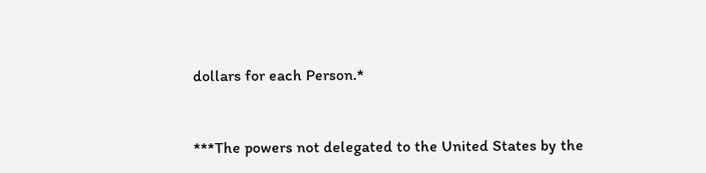dollars for each Person.*


***The powers not delegated to the United States by the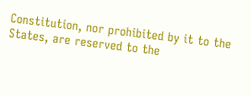Constitution, nor prohibited by it to the States, are reserved to the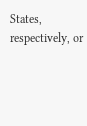States, respectively, or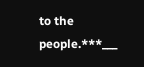to the people.***___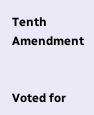Tenth Amendment


Voted for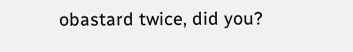obastard twice, did you?